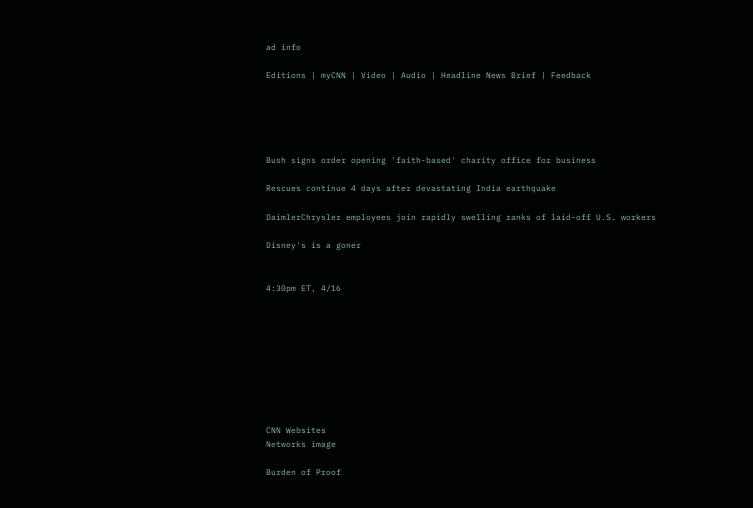ad info

Editions | myCNN | Video | Audio | Headline News Brief | Feedback





Bush signs order opening 'faith-based' charity office for business

Rescues continue 4 days after devastating India earthquake

DaimlerChrysler employees join rapidly swelling ranks of laid-off U.S. workers

Disney's is a goner


4:30pm ET, 4/16









CNN Websites
Networks image

Burden of Proof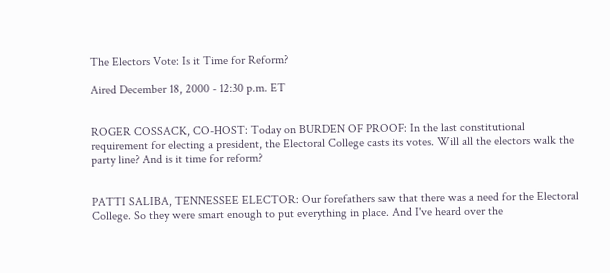The Electors Vote: Is it Time for Reform?

Aired December 18, 2000 - 12:30 p.m. ET


ROGER COSSACK, CO-HOST: Today on BURDEN OF PROOF: In the last constitutional requirement for electing a president, the Electoral College casts its votes. Will all the electors walk the party line? And is it time for reform?


PATTI SALIBA, TENNESSEE ELECTOR: Our forefathers saw that there was a need for the Electoral College. So they were smart enough to put everything in place. And I've heard over the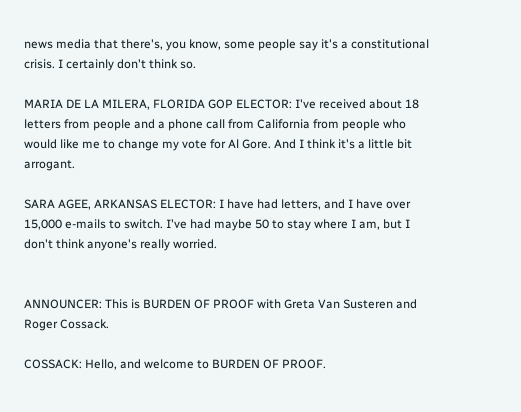news media that there's, you know, some people say it's a constitutional crisis. I certainly don't think so.

MARIA DE LA MILERA, FLORIDA GOP ELECTOR: I've received about 18 letters from people and a phone call from California from people who would like me to change my vote for Al Gore. And I think it's a little bit arrogant.

SARA AGEE, ARKANSAS ELECTOR: I have had letters, and I have over 15,000 e-mails to switch. I've had maybe 50 to stay where I am, but I don't think anyone's really worried.


ANNOUNCER: This is BURDEN OF PROOF with Greta Van Susteren and Roger Cossack.

COSSACK: Hello, and welcome to BURDEN OF PROOF.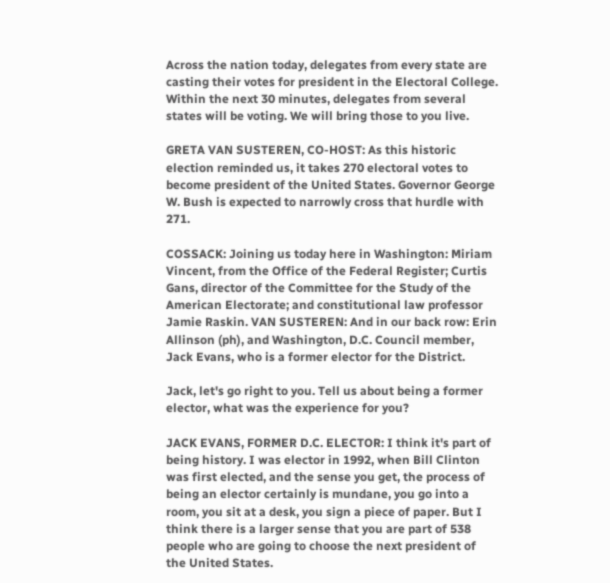Across the nation today, delegates from every state are casting their votes for president in the Electoral College. Within the next 30 minutes, delegates from several states will be voting. We will bring those to you live.

GRETA VAN SUSTEREN, CO-HOST: As this historic election reminded us, it takes 270 electoral votes to become president of the United States. Governor George W. Bush is expected to narrowly cross that hurdle with 271.

COSSACK: Joining us today here in Washington: Miriam Vincent, from the Office of the Federal Register; Curtis Gans, director of the Committee for the Study of the American Electorate; and constitutional law professor Jamie Raskin. VAN SUSTEREN: And in our back row: Erin Allinson (ph), and Washington, D.C. Council member, Jack Evans, who is a former elector for the District.

Jack, let's go right to you. Tell us about being a former elector, what was the experience for you?

JACK EVANS, FORMER D.C. ELECTOR: I think it's part of being history. I was elector in 1992, when Bill Clinton was first elected, and the sense you get, the process of being an elector certainly is mundane, you go into a room, you sit at a desk, you sign a piece of paper. But I think there is a larger sense that you are part of 538 people who are going to choose the next president of the United States.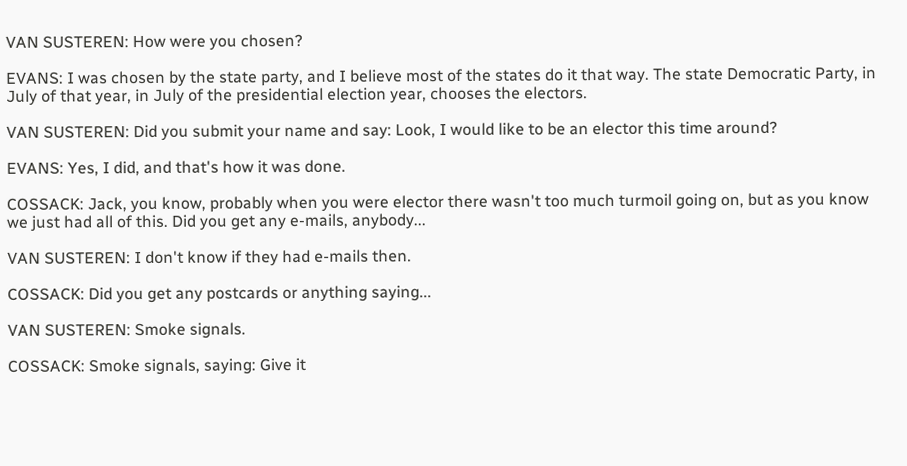VAN SUSTEREN: How were you chosen?

EVANS: I was chosen by the state party, and I believe most of the states do it that way. The state Democratic Party, in July of that year, in July of the presidential election year, chooses the electors.

VAN SUSTEREN: Did you submit your name and say: Look, I would like to be an elector this time around?

EVANS: Yes, I did, and that's how it was done.

COSSACK: Jack, you know, probably when you were elector there wasn't too much turmoil going on, but as you know we just had all of this. Did you get any e-mails, anybody...

VAN SUSTEREN: I don't know if they had e-mails then.

COSSACK: Did you get any postcards or anything saying...

VAN SUSTEREN: Smoke signals.

COSSACK: Smoke signals, saying: Give it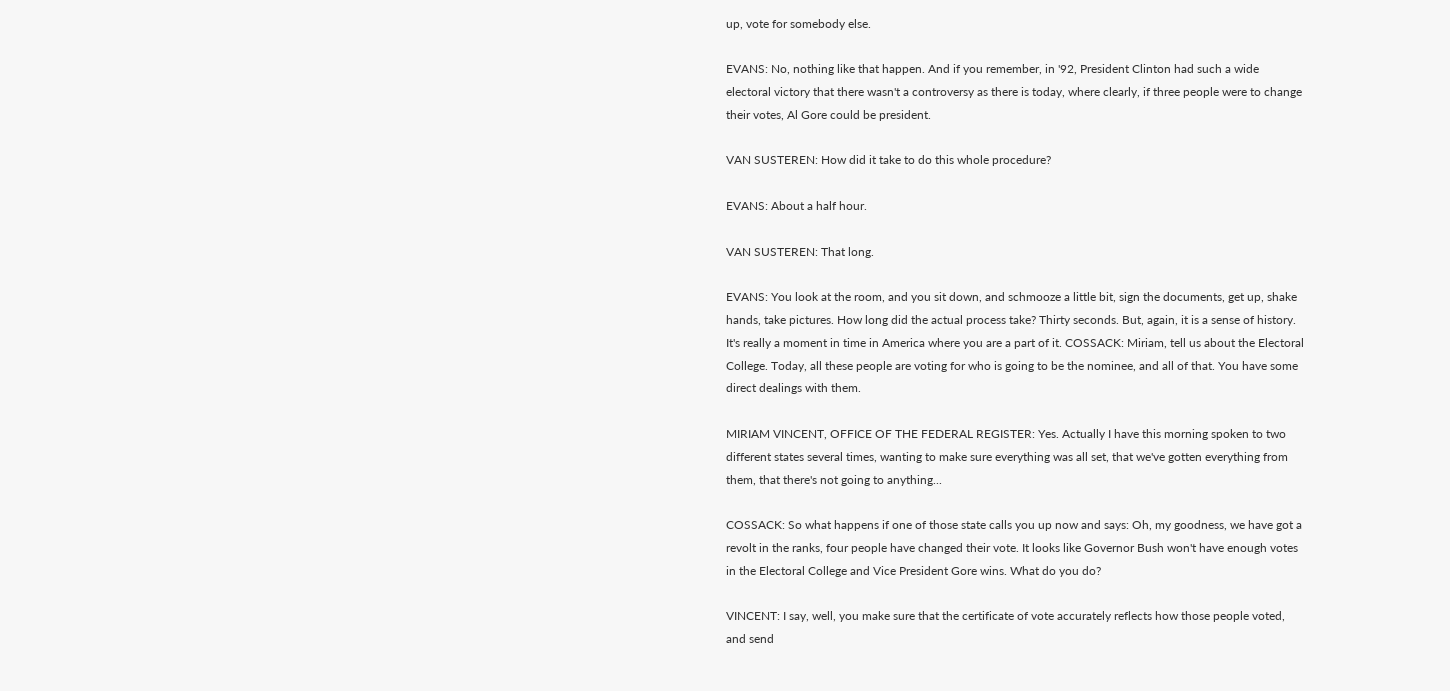up, vote for somebody else.

EVANS: No, nothing like that happen. And if you remember, in '92, President Clinton had such a wide electoral victory that there wasn't a controversy as there is today, where clearly, if three people were to change their votes, Al Gore could be president.

VAN SUSTEREN: How did it take to do this whole procedure?

EVANS: About a half hour.

VAN SUSTEREN: That long.

EVANS: You look at the room, and you sit down, and schmooze a little bit, sign the documents, get up, shake hands, take pictures. How long did the actual process take? Thirty seconds. But, again, it is a sense of history. It's really a moment in time in America where you are a part of it. COSSACK: Miriam, tell us about the Electoral College. Today, all these people are voting for who is going to be the nominee, and all of that. You have some direct dealings with them.

MIRIAM VINCENT, OFFICE OF THE FEDERAL REGISTER: Yes. Actually I have this morning spoken to two different states several times, wanting to make sure everything was all set, that we've gotten everything from them, that there's not going to anything...

COSSACK: So what happens if one of those state calls you up now and says: Oh, my goodness, we have got a revolt in the ranks, four people have changed their vote. It looks like Governor Bush won't have enough votes in the Electoral College and Vice President Gore wins. What do you do?

VINCENT: I say, well, you make sure that the certificate of vote accurately reflects how those people voted, and send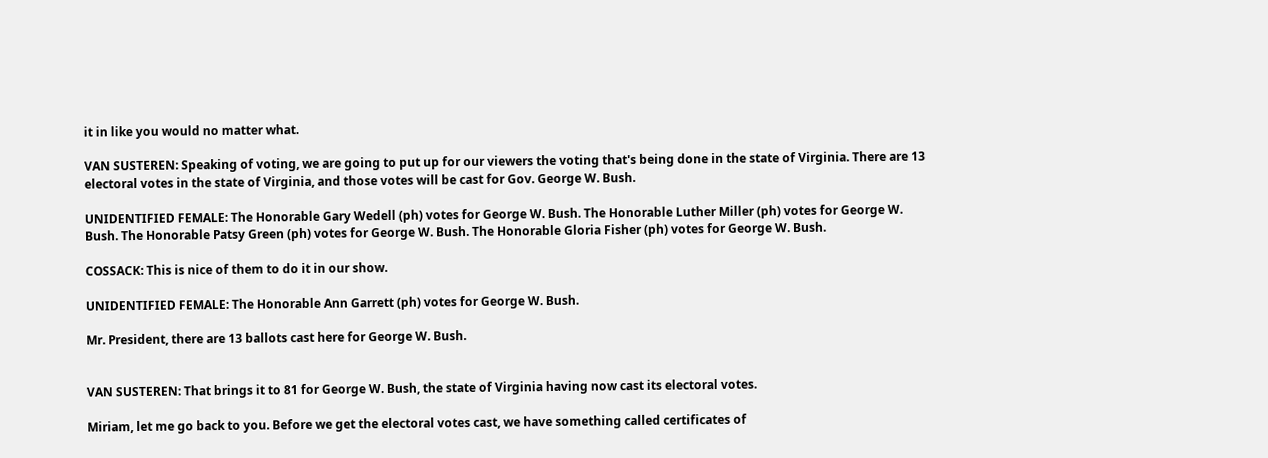it in like you would no matter what.

VAN SUSTEREN: Speaking of voting, we are going to put up for our viewers the voting that's being done in the state of Virginia. There are 13 electoral votes in the state of Virginia, and those votes will be cast for Gov. George W. Bush.

UNIDENTIFIED FEMALE: The Honorable Gary Wedell (ph) votes for George W. Bush. The Honorable Luther Miller (ph) votes for George W. Bush. The Honorable Patsy Green (ph) votes for George W. Bush. The Honorable Gloria Fisher (ph) votes for George W. Bush.

COSSACK: This is nice of them to do it in our show.

UNIDENTIFIED FEMALE: The Honorable Ann Garrett (ph) votes for George W. Bush.

Mr. President, there are 13 ballots cast here for George W. Bush.


VAN SUSTEREN: That brings it to 81 for George W. Bush, the state of Virginia having now cast its electoral votes.

Miriam, let me go back to you. Before we get the electoral votes cast, we have something called certificates of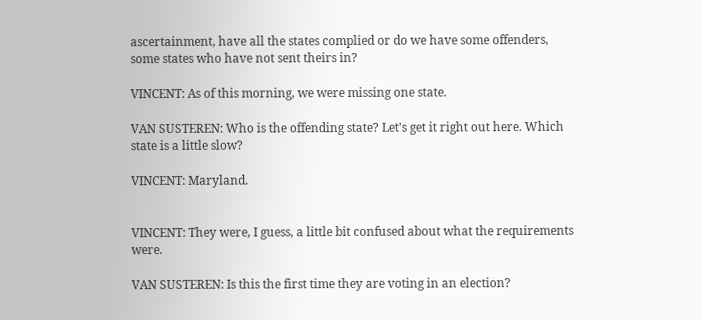ascertainment, have all the states complied or do we have some offenders, some states who have not sent theirs in?

VINCENT: As of this morning, we were missing one state.

VAN SUSTEREN: Who is the offending state? Let's get it right out here. Which state is a little slow?

VINCENT: Maryland.


VINCENT: They were, I guess, a little bit confused about what the requirements were.

VAN SUSTEREN: Is this the first time they are voting in an election?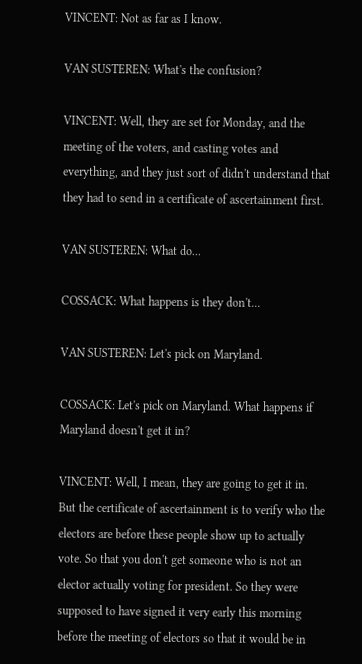VINCENT: Not as far as I know.

VAN SUSTEREN: What's the confusion?

VINCENT: Well, they are set for Monday, and the meeting of the voters, and casting votes and everything, and they just sort of didn't understand that they had to send in a certificate of ascertainment first.

VAN SUSTEREN: What do...

COSSACK: What happens is they don't...

VAN SUSTEREN: Let's pick on Maryland.

COSSACK: Let's pick on Maryland. What happens if Maryland doesn't get it in?

VINCENT: Well, I mean, they are going to get it in. But the certificate of ascertainment is to verify who the electors are before these people show up to actually vote. So that you don't get someone who is not an elector actually voting for president. So they were supposed to have signed it very early this morning before the meeting of electors so that it would be in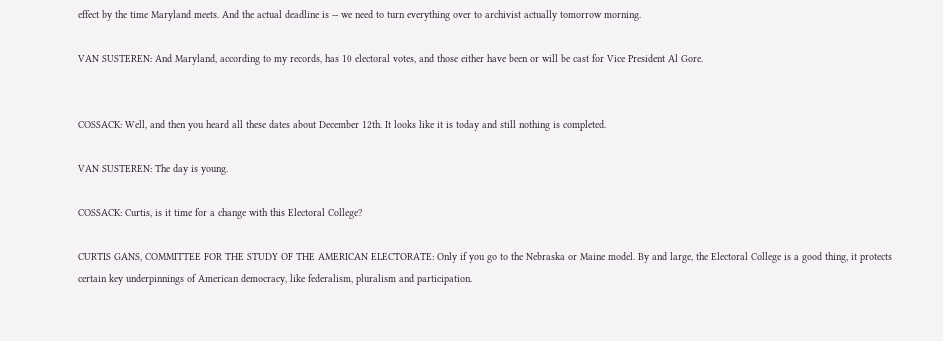effect by the time Maryland meets. And the actual deadline is -- we need to turn everything over to archivist actually tomorrow morning.

VAN SUSTEREN: And Maryland, according to my records, has 10 electoral votes, and those either have been or will be cast for Vice President Al Gore.


COSSACK: Well, and then you heard all these dates about December 12th. It looks like it is today and still nothing is completed.

VAN SUSTEREN: The day is young.

COSSACK: Curtis, is it time for a change with this Electoral College?

CURTIS GANS, COMMITTEE FOR THE STUDY OF THE AMERICAN ELECTORATE: Only if you go to the Nebraska or Maine model. By and large, the Electoral College is a good thing, it protects certain key underpinnings of American democracy, like federalism, pluralism and participation.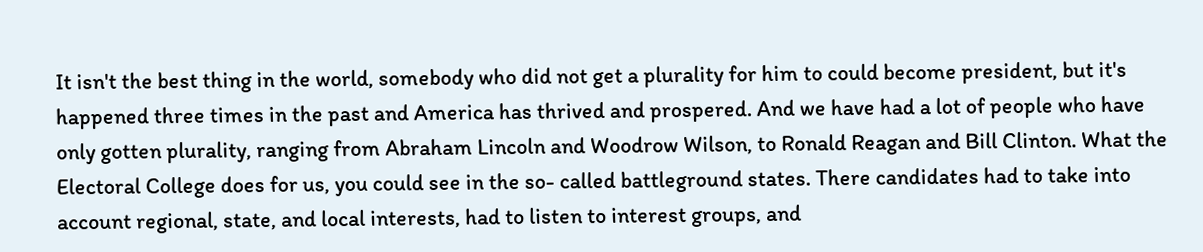It isn't the best thing in the world, somebody who did not get a plurality for him to could become president, but it's happened three times in the past and America has thrived and prospered. And we have had a lot of people who have only gotten plurality, ranging from Abraham Lincoln and Woodrow Wilson, to Ronald Reagan and Bill Clinton. What the Electoral College does for us, you could see in the so- called battleground states. There candidates had to take into account regional, state, and local interests, had to listen to interest groups, and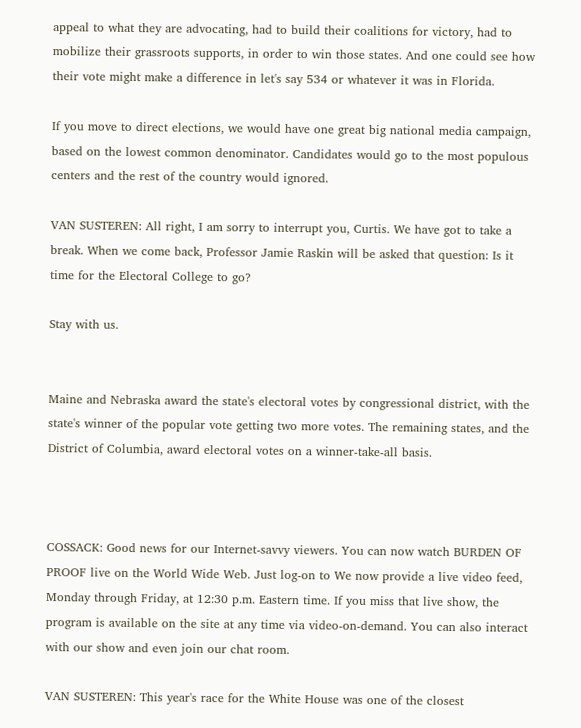appeal to what they are advocating, had to build their coalitions for victory, had to mobilize their grassroots supports, in order to win those states. And one could see how their vote might make a difference in let's say 534 or whatever it was in Florida.

If you move to direct elections, we would have one great big national media campaign, based on the lowest common denominator. Candidates would go to the most populous centers and the rest of the country would ignored.

VAN SUSTEREN: All right, I am sorry to interrupt you, Curtis. We have got to take a break. When we come back, Professor Jamie Raskin will be asked that question: Is it time for the Electoral College to go?

Stay with us.


Maine and Nebraska award the state's electoral votes by congressional district, with the state's winner of the popular vote getting two more votes. The remaining states, and the District of Columbia, award electoral votes on a winner-take-all basis.



COSSACK: Good news for our Internet-savvy viewers. You can now watch BURDEN OF PROOF live on the World Wide Web. Just log-on to We now provide a live video feed, Monday through Friday, at 12:30 p.m. Eastern time. If you miss that live show, the program is available on the site at any time via video-on-demand. You can also interact with our show and even join our chat room.

VAN SUSTEREN: This year's race for the White House was one of the closest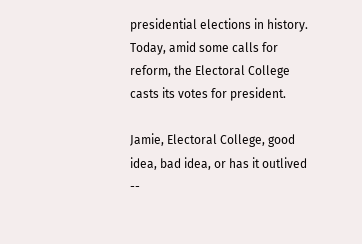presidential elections in history. Today, amid some calls for reform, the Electoral College casts its votes for president.

Jamie, Electoral College, good idea, bad idea, or has it outlived --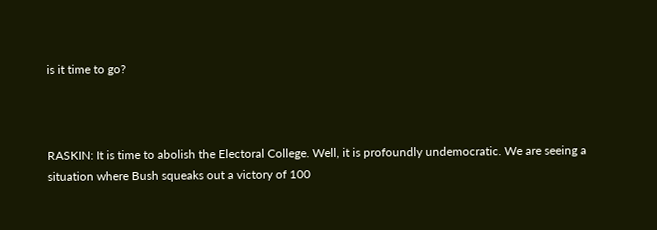is it time to go?



RASKIN: It is time to abolish the Electoral College. Well, it is profoundly undemocratic. We are seeing a situation where Bush squeaks out a victory of 100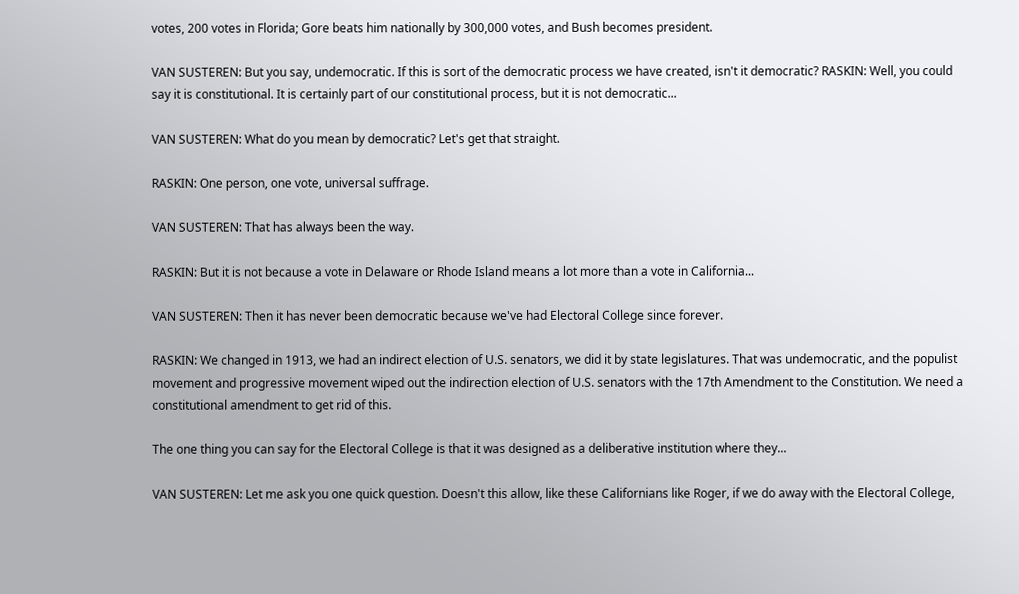votes, 200 votes in Florida; Gore beats him nationally by 300,000 votes, and Bush becomes president.

VAN SUSTEREN: But you say, undemocratic. If this is sort of the democratic process we have created, isn't it democratic? RASKIN: Well, you could say it is constitutional. It is certainly part of our constitutional process, but it is not democratic...

VAN SUSTEREN: What do you mean by democratic? Let's get that straight.

RASKIN: One person, one vote, universal suffrage.

VAN SUSTEREN: That has always been the way.

RASKIN: But it is not because a vote in Delaware or Rhode Island means a lot more than a vote in California...

VAN SUSTEREN: Then it has never been democratic because we've had Electoral College since forever.

RASKIN: We changed in 1913, we had an indirect election of U.S. senators, we did it by state legislatures. That was undemocratic, and the populist movement and progressive movement wiped out the indirection election of U.S. senators with the 17th Amendment to the Constitution. We need a constitutional amendment to get rid of this.

The one thing you can say for the Electoral College is that it was designed as a deliberative institution where they...

VAN SUSTEREN: Let me ask you one quick question. Doesn't this allow, like these Californians like Roger, if we do away with the Electoral College,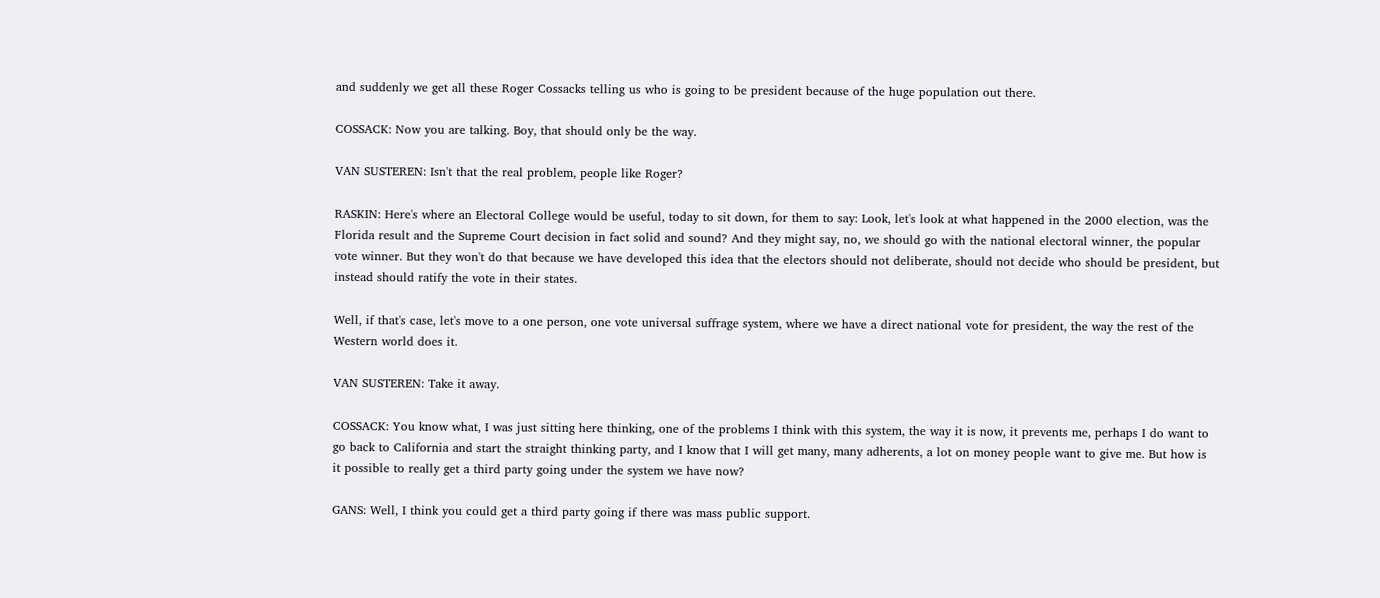and suddenly we get all these Roger Cossacks telling us who is going to be president because of the huge population out there.

COSSACK: Now you are talking. Boy, that should only be the way.

VAN SUSTEREN: Isn't that the real problem, people like Roger?

RASKIN: Here's where an Electoral College would be useful, today to sit down, for them to say: Look, let's look at what happened in the 2000 election, was the Florida result and the Supreme Court decision in fact solid and sound? And they might say, no, we should go with the national electoral winner, the popular vote winner. But they won't do that because we have developed this idea that the electors should not deliberate, should not decide who should be president, but instead should ratify the vote in their states.

Well, if that's case, let's move to a one person, one vote universal suffrage system, where we have a direct national vote for president, the way the rest of the Western world does it.

VAN SUSTEREN: Take it away.

COSSACK: You know what, I was just sitting here thinking, one of the problems I think with this system, the way it is now, it prevents me, perhaps I do want to go back to California and start the straight thinking party, and I know that I will get many, many adherents, a lot on money people want to give me. But how is it possible to really get a third party going under the system we have now?

GANS: Well, I think you could get a third party going if there was mass public support.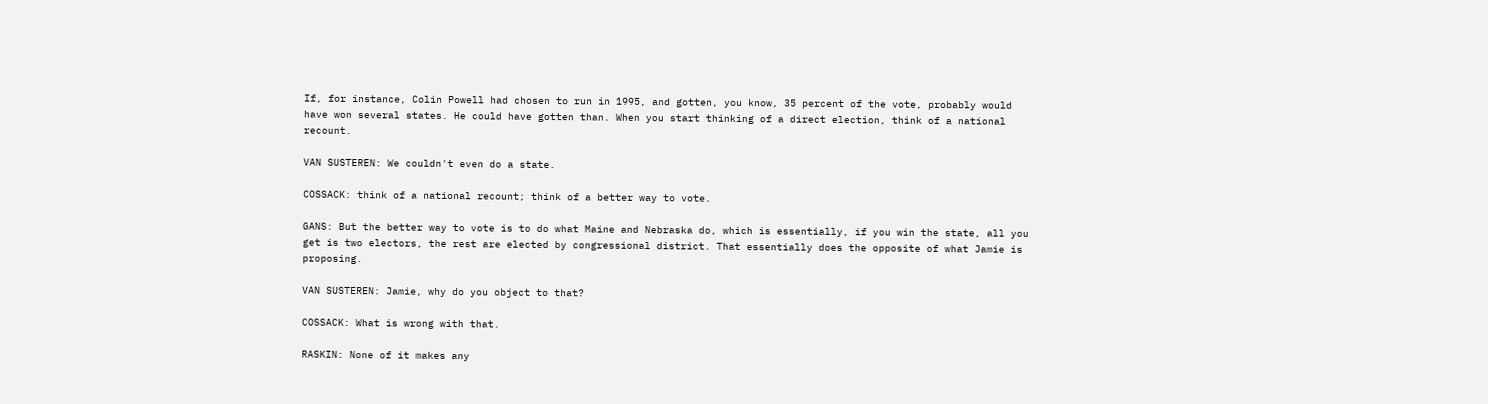If, for instance, Colin Powell had chosen to run in 1995, and gotten, you know, 35 percent of the vote, probably would have won several states. He could have gotten than. When you start thinking of a direct election, think of a national recount.

VAN SUSTEREN: We couldn't even do a state.

COSSACK: think of a national recount; think of a better way to vote.

GANS: But the better way to vote is to do what Maine and Nebraska do, which is essentially, if you win the state, all you get is two electors, the rest are elected by congressional district. That essentially does the opposite of what Jamie is proposing.

VAN SUSTEREN: Jamie, why do you object to that?

COSSACK: What is wrong with that.

RASKIN: None of it makes any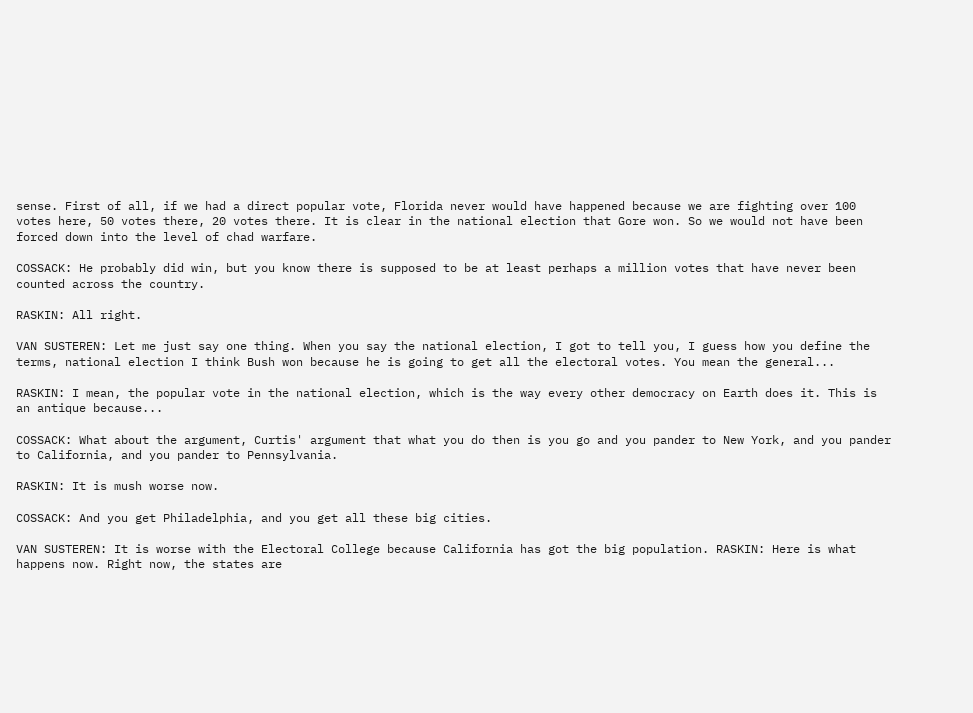sense. First of all, if we had a direct popular vote, Florida never would have happened because we are fighting over 100 votes here, 50 votes there, 20 votes there. It is clear in the national election that Gore won. So we would not have been forced down into the level of chad warfare.

COSSACK: He probably did win, but you know there is supposed to be at least perhaps a million votes that have never been counted across the country.

RASKIN: All right.

VAN SUSTEREN: Let me just say one thing. When you say the national election, I got to tell you, I guess how you define the terms, national election I think Bush won because he is going to get all the electoral votes. You mean the general...

RASKIN: I mean, the popular vote in the national election, which is the way every other democracy on Earth does it. This is an antique because...

COSSACK: What about the argument, Curtis' argument that what you do then is you go and you pander to New York, and you pander to California, and you pander to Pennsylvania.

RASKIN: It is mush worse now.

COSSACK: And you get Philadelphia, and you get all these big cities.

VAN SUSTEREN: It is worse with the Electoral College because California has got the big population. RASKIN: Here is what happens now. Right now, the states are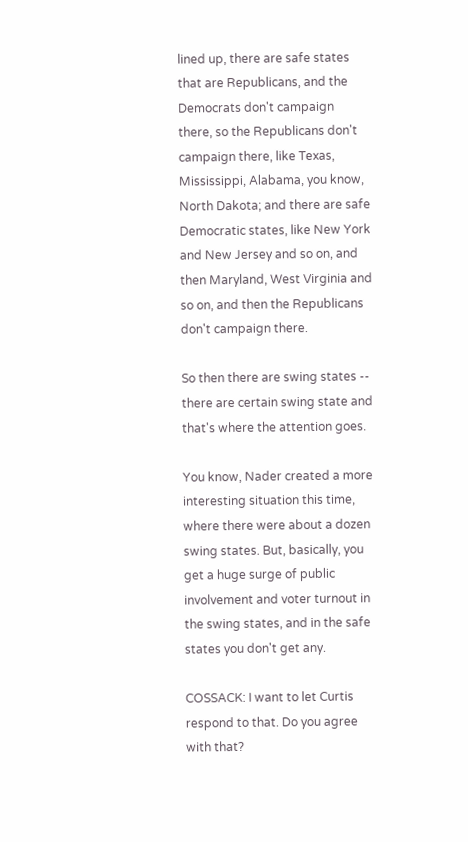lined up, there are safe states that are Republicans, and the Democrats don't campaign there, so the Republicans don't campaign there, like Texas, Mississippi, Alabama, you know, North Dakota; and there are safe Democratic states, like New York and New Jersey and so on, and then Maryland, West Virginia and so on, and then the Republicans don't campaign there.

So then there are swing states -- there are certain swing state and that's where the attention goes.

You know, Nader created a more interesting situation this time, where there were about a dozen swing states. But, basically, you get a huge surge of public involvement and voter turnout in the swing states, and in the safe states you don't get any.

COSSACK: I want to let Curtis respond to that. Do you agree with that?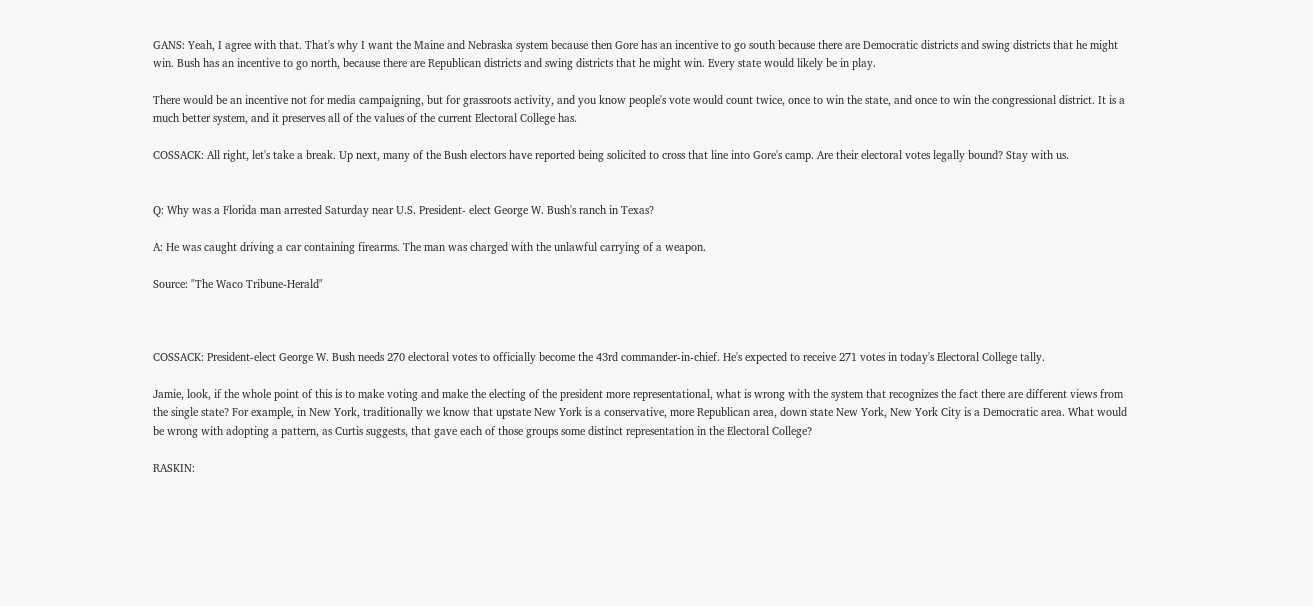GANS: Yeah, I agree with that. That's why I want the Maine and Nebraska system because then Gore has an incentive to go south because there are Democratic districts and swing districts that he might win. Bush has an incentive to go north, because there are Republican districts and swing districts that he might win. Every state would likely be in play.

There would be an incentive not for media campaigning, but for grassroots activity, and you know people's vote would count twice, once to win the state, and once to win the congressional district. It is a much better system, and it preserves all of the values of the current Electoral College has.

COSSACK: All right, let's take a break. Up next, many of the Bush electors have reported being solicited to cross that line into Gore's camp. Are their electoral votes legally bound? Stay with us.


Q: Why was a Florida man arrested Saturday near U.S. President- elect George W. Bush's ranch in Texas?

A: He was caught driving a car containing firearms. The man was charged with the unlawful carrying of a weapon.

Source: "The Waco Tribune-Herald"



COSSACK: President-elect George W. Bush needs 270 electoral votes to officially become the 43rd commander-in-chief. He's expected to receive 271 votes in today's Electoral College tally.

Jamie, look, if the whole point of this is to make voting and make the electing of the president more representational, what is wrong with the system that recognizes the fact there are different views from the single state? For example, in New York, traditionally we know that upstate New York is a conservative, more Republican area, down state New York, New York City is a Democratic area. What would be wrong with adopting a pattern, as Curtis suggests, that gave each of those groups some distinct representation in the Electoral College?

RASKIN: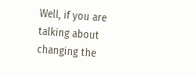Well, if you are talking about changing the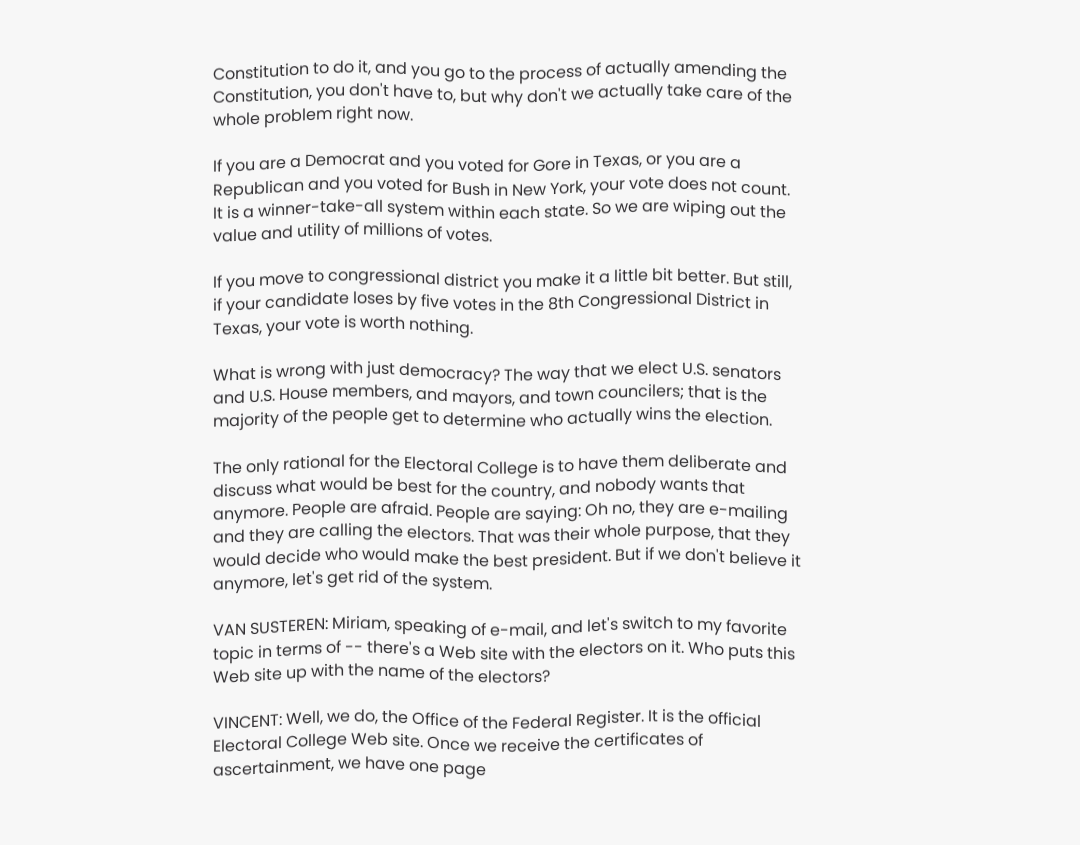Constitution to do it, and you go to the process of actually amending the Constitution, you don't have to, but why don't we actually take care of the whole problem right now.

If you are a Democrat and you voted for Gore in Texas, or you are a Republican and you voted for Bush in New York, your vote does not count. It is a winner-take-all system within each state. So we are wiping out the value and utility of millions of votes.

If you move to congressional district you make it a little bit better. But still, if your candidate loses by five votes in the 8th Congressional District in Texas, your vote is worth nothing.

What is wrong with just democracy? The way that we elect U.S. senators and U.S. House members, and mayors, and town councilers; that is the majority of the people get to determine who actually wins the election.

The only rational for the Electoral College is to have them deliberate and discuss what would be best for the country, and nobody wants that anymore. People are afraid. People are saying: Oh no, they are e-mailing and they are calling the electors. That was their whole purpose, that they would decide who would make the best president. But if we don't believe it anymore, let's get rid of the system.

VAN SUSTEREN: Miriam, speaking of e-mail, and let's switch to my favorite topic in terms of -- there's a Web site with the electors on it. Who puts this Web site up with the name of the electors?

VINCENT: Well, we do, the Office of the Federal Register. It is the official Electoral College Web site. Once we receive the certificates of ascertainment, we have one page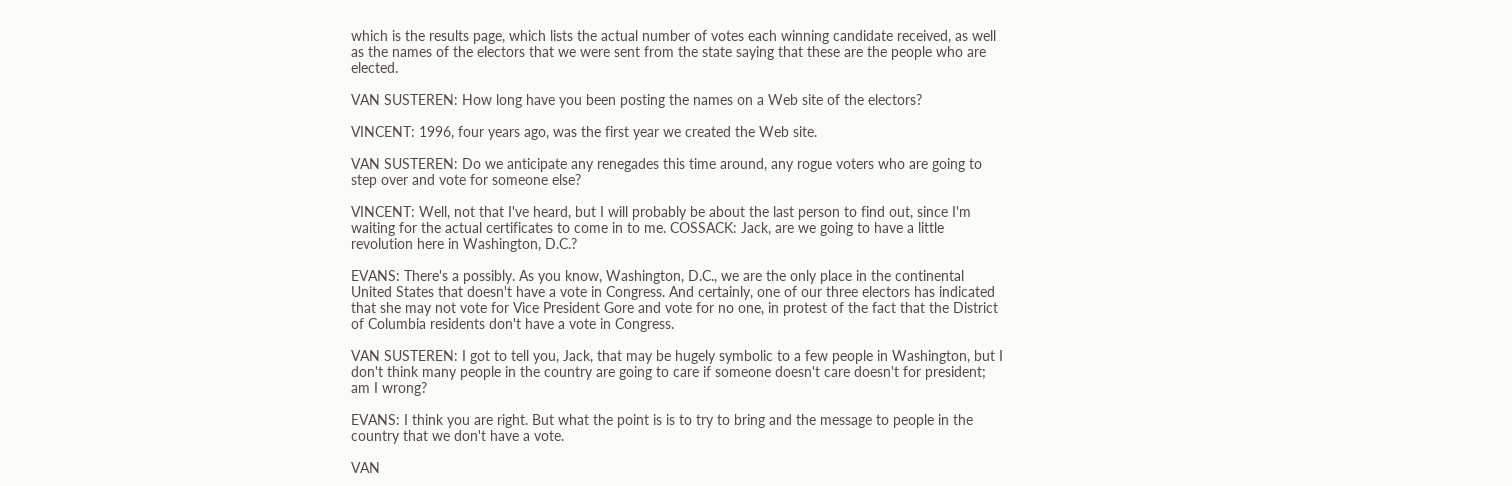which is the results page, which lists the actual number of votes each winning candidate received, as well as the names of the electors that we were sent from the state saying that these are the people who are elected.

VAN SUSTEREN: How long have you been posting the names on a Web site of the electors?

VINCENT: 1996, four years ago, was the first year we created the Web site.

VAN SUSTEREN: Do we anticipate any renegades this time around, any rogue voters who are going to step over and vote for someone else?

VINCENT: Well, not that I've heard, but I will probably be about the last person to find out, since I'm waiting for the actual certificates to come in to me. COSSACK: Jack, are we going to have a little revolution here in Washington, D.C.?

EVANS: There's a possibly. As you know, Washington, D.C., we are the only place in the continental United States that doesn't have a vote in Congress. And certainly, one of our three electors has indicated that she may not vote for Vice President Gore and vote for no one, in protest of the fact that the District of Columbia residents don't have a vote in Congress.

VAN SUSTEREN: I got to tell you, Jack, that may be hugely symbolic to a few people in Washington, but I don't think many people in the country are going to care if someone doesn't care doesn't for president; am I wrong?

EVANS: I think you are right. But what the point is is to try to bring and the message to people in the country that we don't have a vote.

VAN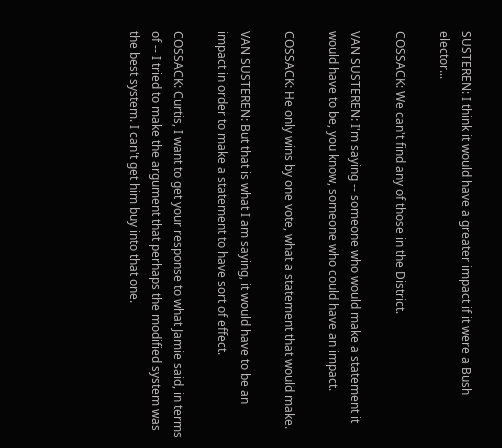SUSTEREN: I think it would have a greater impact if it were a Bush elector...

COSSACK: We can't find any of those in the District.

VAN SUSTEREN: I'm saying -- someone who would make a statement it would have to be, you know, someone who could have an impact.

COSSACK: He only wins by one vote, what a statement that would make.

VAN SUSTEREN: But that is what I am saying, it would have to be an impact in order to make a statement to have sort of effect.

COSSACK: Curtis, I want to get your response to what Jamie said, in terms of -- I tried to make the argument that perhaps the modified system was the best system. I can't get him buy into that one.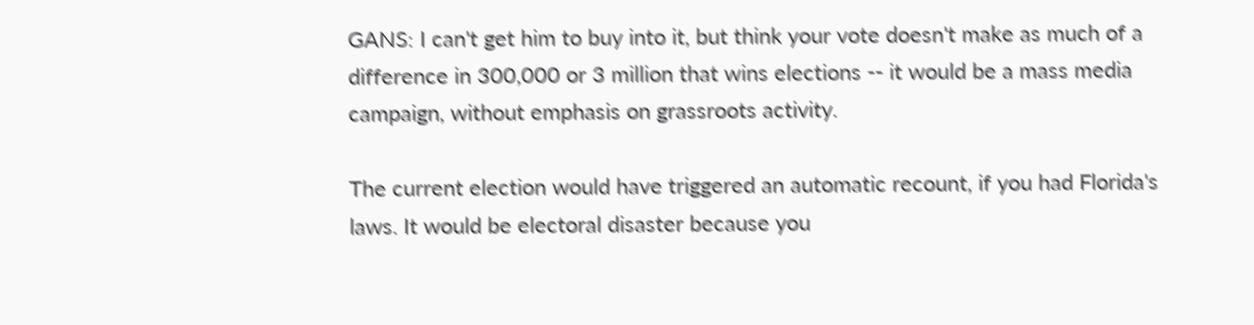GANS: I can't get him to buy into it, but think your vote doesn't make as much of a difference in 300,000 or 3 million that wins elections -- it would be a mass media campaign, without emphasis on grassroots activity.

The current election would have triggered an automatic recount, if you had Florida's laws. It would be electoral disaster because you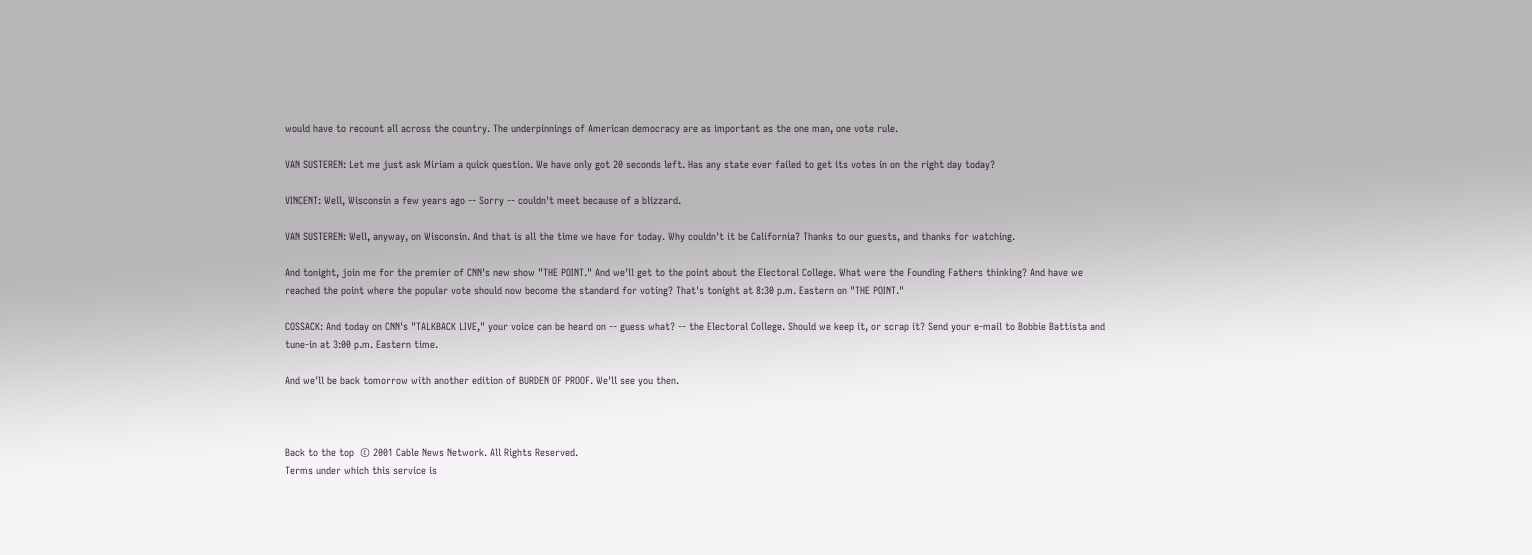would have to recount all across the country. The underpinnings of American democracy are as important as the one man, one vote rule.

VAN SUSTEREN: Let me just ask Miriam a quick question. We have only got 20 seconds left. Has any state ever failed to get its votes in on the right day today?

VINCENT: Well, Wisconsin a few years ago -- Sorry -- couldn't meet because of a blizzard.

VAN SUSTEREN: Well, anyway, on Wisconsin. And that is all the time we have for today. Why couldn't it be California? Thanks to our guests, and thanks for watching.

And tonight, join me for the premier of CNN's new show "THE POINT." And we'll get to the point about the Electoral College. What were the Founding Fathers thinking? And have we reached the point where the popular vote should now become the standard for voting? That's tonight at 8:30 p.m. Eastern on "THE POINT."

COSSACK: And today on CNN's "TALKBACK LIVE," your voice can be heard on -- guess what? -- the Electoral College. Should we keep it, or scrap it? Send your e-mail to Bobbie Battista and tune-in at 3:00 p.m. Eastern time.

And we'll be back tomorrow with another edition of BURDEN OF PROOF. We'll see you then.



Back to the top  © 2001 Cable News Network. All Rights Reserved.
Terms under which this service is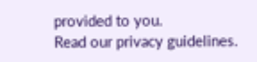provided to you.
Read our privacy guidelines.